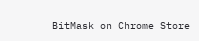BitMask on Chrome Store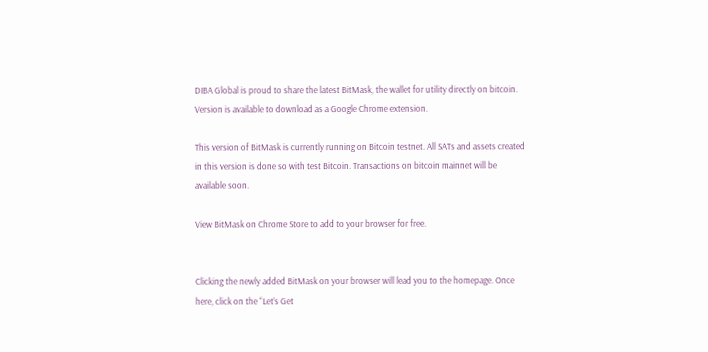DIBA Global is proud to share the latest BitMask, the wallet for utility directly on bitcoin. Version is available to download as a Google Chrome extension.

This version of BitMask is currently running on Bitcoin testnet. All SATs and assets created in this version is done so with test Bitcoin. Transactions on bitcoin mainnet will be available soon.

View BitMask on Chrome Store to add to your browser for free.


Clicking the newly added BitMask on your browser will lead you to the homepage. Once here, click on the “Let’s Get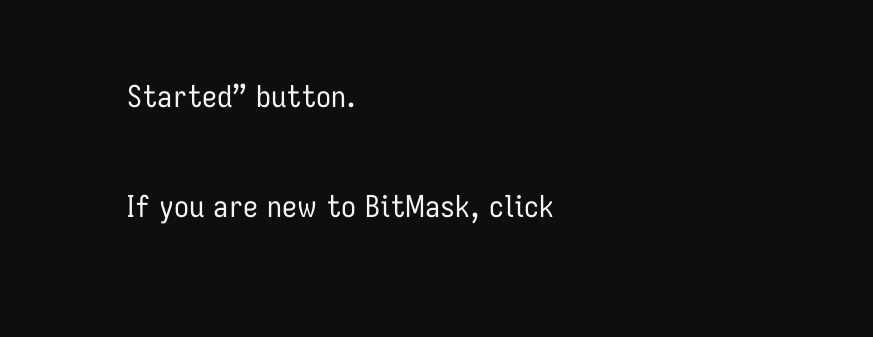Started” button.

If you are new to BitMask, click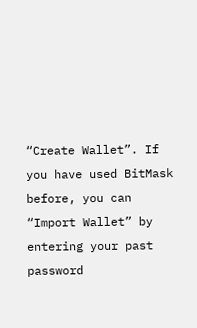“Create Wallet”. If you have used BitMask before, you can “Import Wallet” by entering your past password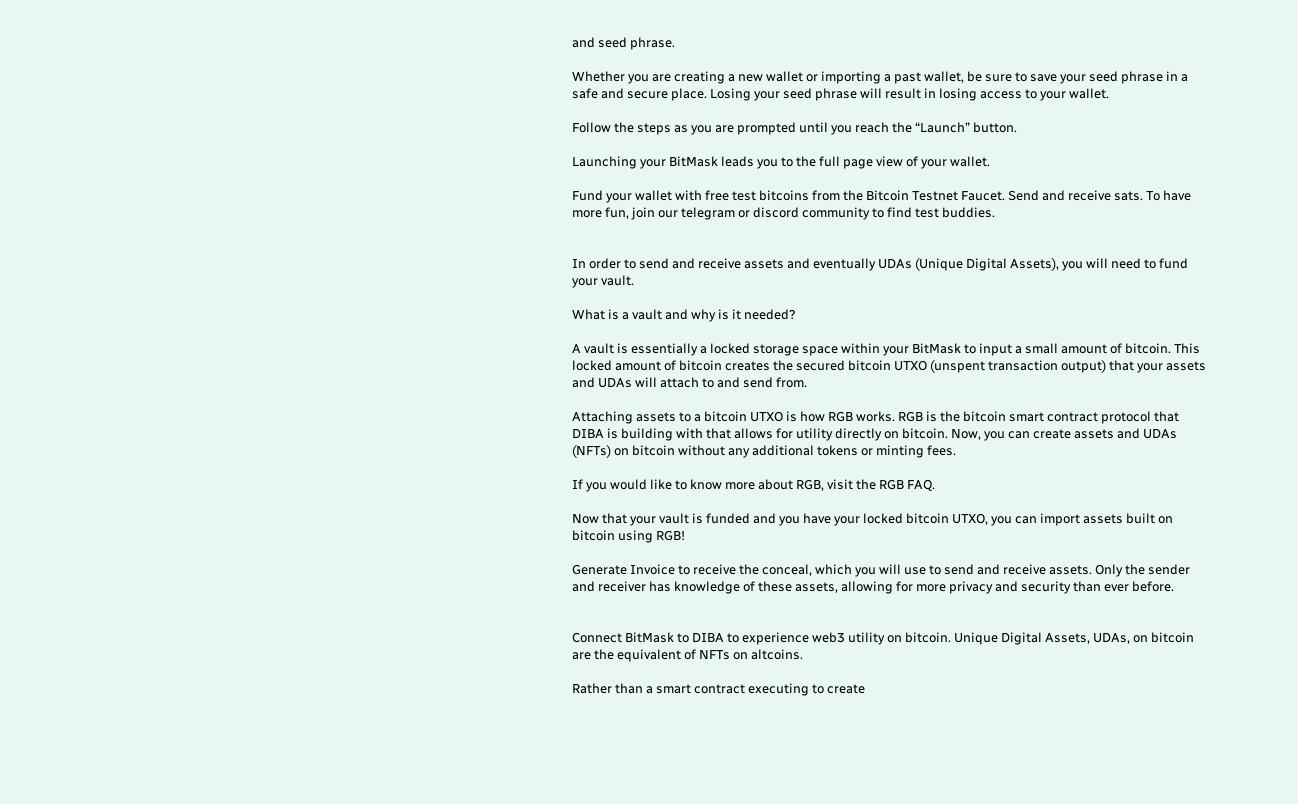and seed phrase.

Whether you are creating a new wallet or importing a past wallet, be sure to save your seed phrase in a safe and secure place. Losing your seed phrase will result in losing access to your wallet.

Follow the steps as you are prompted until you reach the “Launch” button.

Launching your BitMask leads you to the full page view of your wallet.

Fund your wallet with free test bitcoins from the Bitcoin Testnet Faucet. Send and receive sats. To have more fun, join our telegram or discord community to find test buddies.


In order to send and receive assets and eventually UDAs (Unique Digital Assets), you will need to fund your vault.

What is a vault and why is it needed?

A vault is essentially a locked storage space within your BitMask to input a small amount of bitcoin. This locked amount of bitcoin creates the secured bitcoin UTXO (unspent transaction output) that your assets and UDAs will attach to and send from.

Attaching assets to a bitcoin UTXO is how RGB works. RGB is the bitcoin smart contract protocol that DIBA is building with that allows for utility directly on bitcoin. Now, you can create assets and UDAs (NFTs) on bitcoin without any additional tokens or minting fees.

If you would like to know more about RGB, visit the RGB FAQ.

Now that your vault is funded and you have your locked bitcoin UTXO, you can import assets built on bitcoin using RGB!

Generate Invoice to receive the conceal, which you will use to send and receive assets. Only the sender and receiver has knowledge of these assets, allowing for more privacy and security than ever before.


Connect BitMask to DIBA to experience web3 utility on bitcoin. Unique Digital Assets, UDAs, on bitcoin are the equivalent of NFTs on altcoins.

Rather than a smart contract executing to create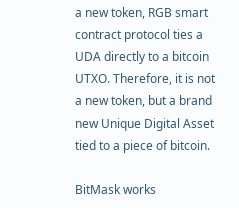a new token, RGB smart contract protocol ties a UDA directly to a bitcoin UTXO. Therefore, it is not a new token, but a brand new Unique Digital Asset tied to a piece of bitcoin.

BitMask works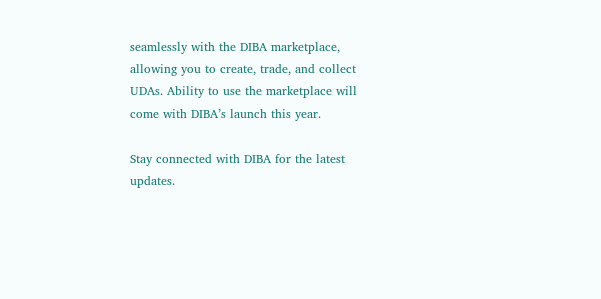seamlessly with the DIBA marketplace, allowing you to create, trade, and collect UDAs. Ability to use the marketplace will come with DIBA’s launch this year.

Stay connected with DIBA for the latest updates.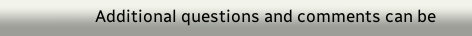Additional questions and comments can be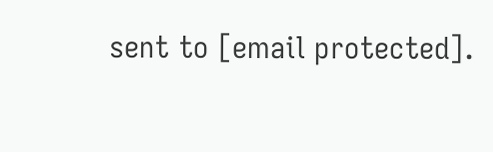sent to [email protected].